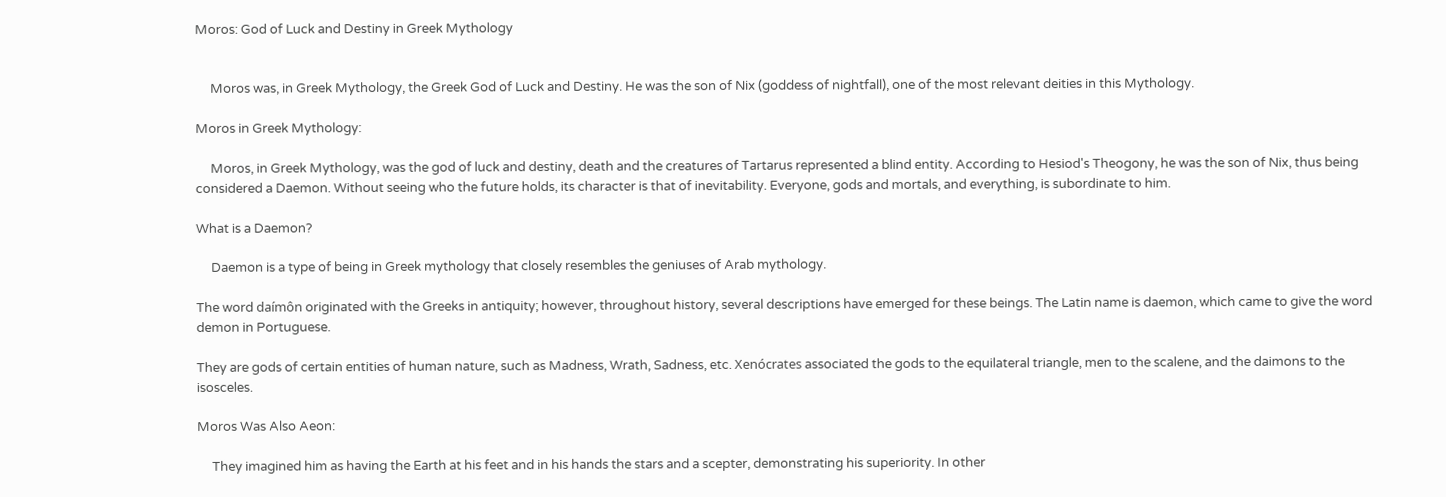Moros: God of Luck and Destiny in Greek Mythology


     Moros was, in Greek Mythology, the Greek God of Luck and Destiny. He was the son of Nix (goddess of nightfall), one of the most relevant deities in this Mythology.

Moros in Greek Mythology:

     Moros, in Greek Mythology, was the god of luck and destiny, death and the creatures of Tartarus represented a blind entity. According to Hesiod's Theogony, he was the son of Nix, thus being considered a Daemon. Without seeing who the future holds, its character is that of inevitability. Everyone, gods and mortals, and everything, is subordinate to him.

What is a Daemon?

     Daemon is a type of being in Greek mythology that closely resembles the geniuses of Arab mythology.

The word daímôn originated with the Greeks in antiquity; however, throughout history, several descriptions have emerged for these beings. The Latin name is daemon, which came to give the word demon in Portuguese.

They are gods of certain entities of human nature, such as Madness, Wrath, Sadness, etc. Xenócrates associated the gods to the equilateral triangle, men to the scalene, and the daimons to the isosceles.

Moros Was Also Aeon:

     They imagined him as having the Earth at his feet and in his hands the stars and a scepter, demonstrating his superiority. In other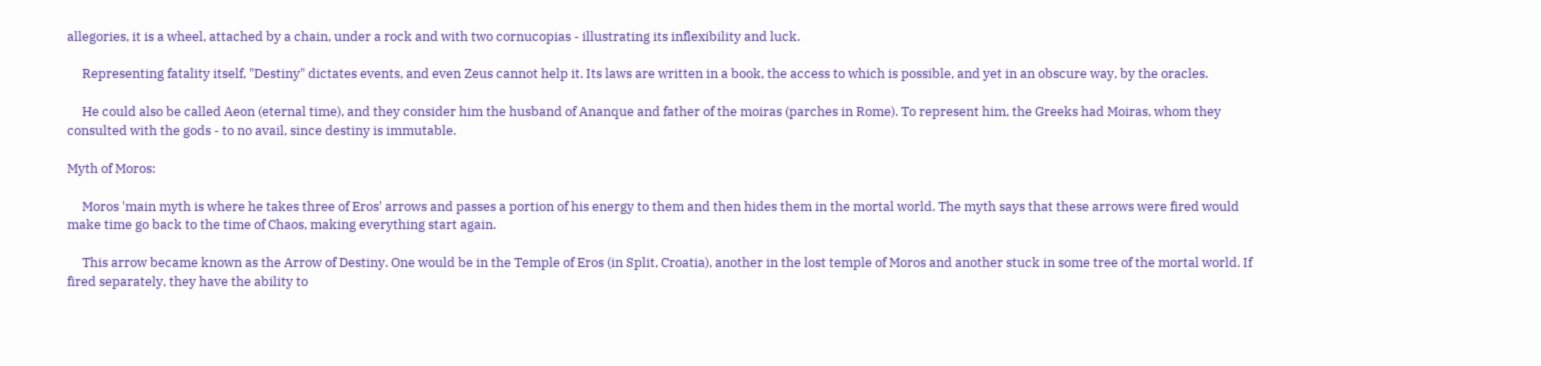allegories, it is a wheel, attached by a chain, under a rock and with two cornucopias - illustrating its inflexibility and luck.

     Representing fatality itself, "Destiny" dictates events, and even Zeus cannot help it. Its laws are written in a book, the access to which is possible, and yet in an obscure way, by the oracles.

     He could also be called Aeon (eternal time), and they consider him the husband of Ananque and father of the moiras (parches in Rome). To represent him, the Greeks had Moiras, whom they consulted with the gods - to no avail, since destiny is immutable.

Myth of Moros:

     Moros 'main myth is where he takes three of Eros' arrows and passes a portion of his energy to them and then hides them in the mortal world. The myth says that these arrows were fired would make time go back to the time of Chaos, making everything start again.

     This arrow became known as the Arrow of Destiny. One would be in the Temple of Eros (in Split, Croatia), another in the lost temple of Moros and another stuck in some tree of the mortal world. If fired separately, they have the ability to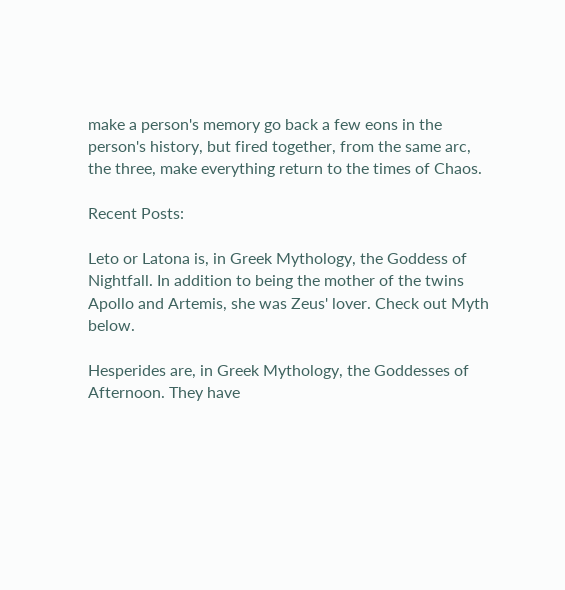make a person's memory go back a few eons in the person's history, but fired together, from the same arc, the three, make everything return to the times of Chaos.

Recent Posts:

Leto or Latona is, in Greek Mythology, the Goddess of Nightfall. In addition to being the mother of the twins Apollo and Artemis, she was Zeus' lover. Check out Myth below.

Hesperides are, in Greek Mythology, the Goddesses of Afternoon. They have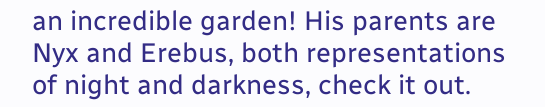an incredible garden! His parents are Nyx and Erebus, both representations of night and darkness, check it out.